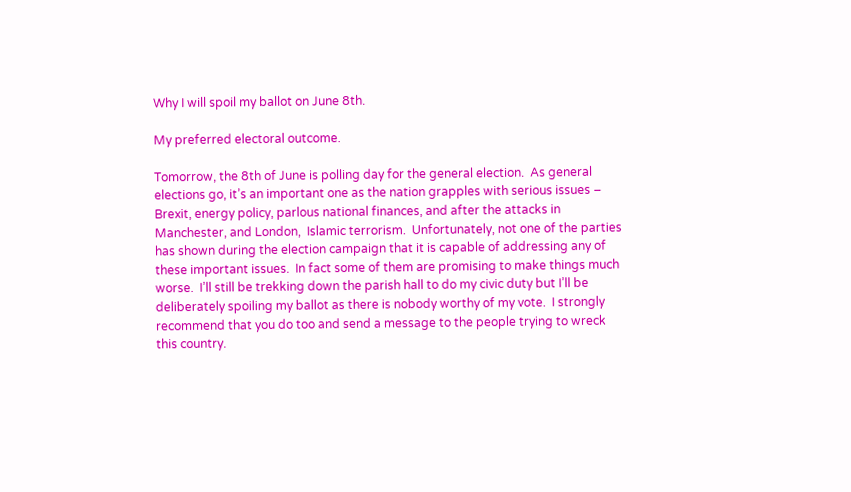Why I will spoil my ballot on June 8th.

My preferred electoral outcome.

Tomorrow, the 8th of June is polling day for the general election.  As general elections go, it’s an important one as the nation grapples with serious issues – Brexit, energy policy, parlous national finances, and after the attacks in Manchester, and London,  Islamic terrorism.  Unfortunately, not one of the parties has shown during the election campaign that it is capable of addressing any of these important issues.  In fact some of them are promising to make things much worse.  I’ll still be trekking down the parish hall to do my civic duty but I’ll be deliberately spoiling my ballot as there is nobody worthy of my vote.  I strongly recommend that you do too and send a message to the people trying to wreck this country.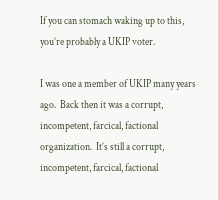If you can stomach waking up to this, you’re probably a UKIP voter.

I was one a member of UKIP many years ago.  Back then it was a corrupt, incompetent, farcical, factional organization.  It’s still a corrupt, incompetent, farcical, factional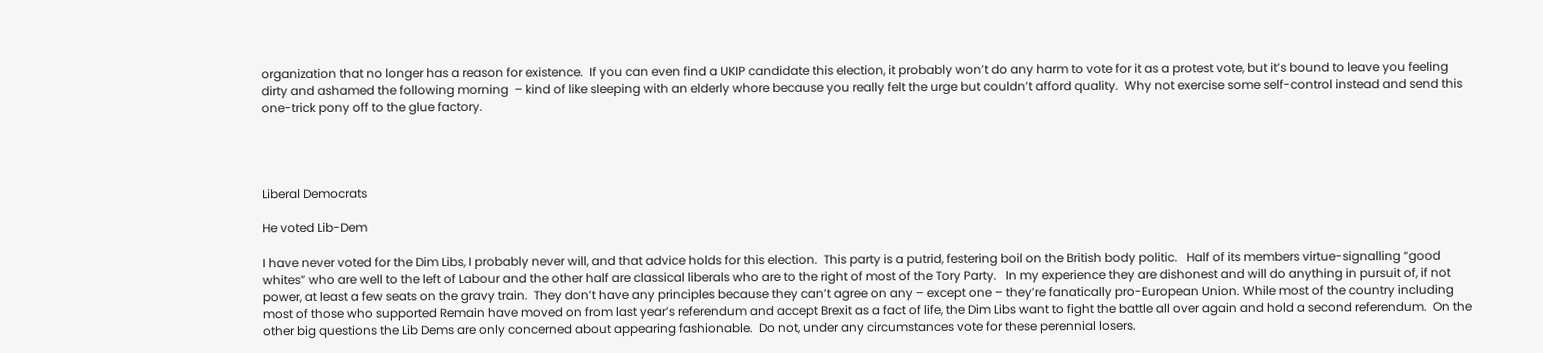organization that no longer has a reason for existence.  If you can even find a UKIP candidate this election, it probably won’t do any harm to vote for it as a protest vote, but it’s bound to leave you feeling dirty and ashamed the following morning  – kind of like sleeping with an elderly whore because you really felt the urge but couldn’t afford quality.  Why not exercise some self-control instead and send this one-trick pony off to the glue factory.




Liberal Democrats

He voted Lib-Dem

I have never voted for the Dim Libs, I probably never will, and that advice holds for this election.  This party is a putrid, festering boil on the British body politic.   Half of its members virtue-signalling “good whites” who are well to the left of Labour and the other half are classical liberals who are to the right of most of the Tory Party.   In my experience they are dishonest and will do anything in pursuit of, if not power, at least a few seats on the gravy train.  They don’t have any principles because they can’t agree on any – except one – they’re fanatically pro-European Union. While most of the country including most of those who supported Remain have moved on from last year’s referendum and accept Brexit as a fact of life, the Dim Libs want to fight the battle all over again and hold a second referendum.  On the other big questions the Lib Dems are only concerned about appearing fashionable.  Do not, under any circumstances vote for these perennial losers.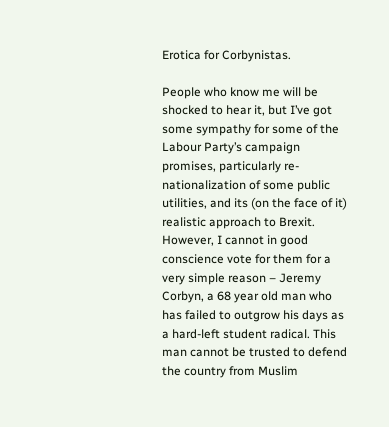Erotica for Corbynistas.

People who know me will be shocked to hear it, but I’ve got some sympathy for some of the Labour Party’s campaign promises, particularly re-nationalization of some public utilities, and its (on the face of it) realistic approach to Brexit.  However, I cannot in good conscience vote for them for a very simple reason – Jeremy Corbyn, a 68 year old man who has failed to outgrow his days as a hard-left student radical. This man cannot be trusted to defend the country from Muslim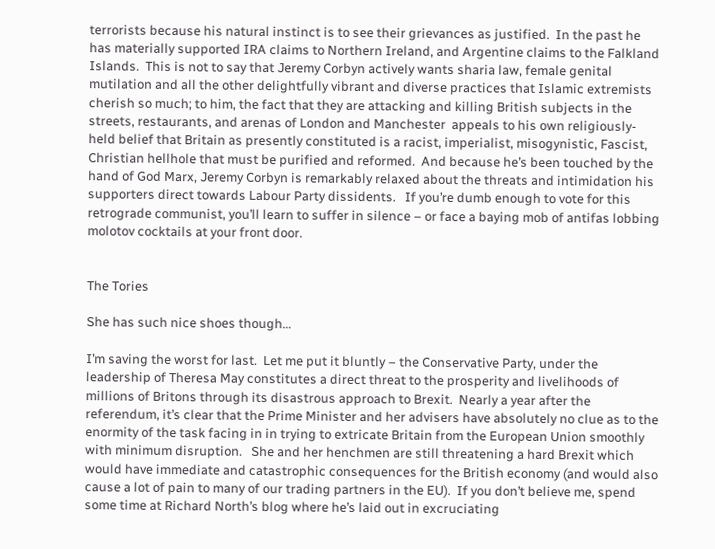terrorists because his natural instinct is to see their grievances as justified.  In the past he has materially supported IRA claims to Northern Ireland, and Argentine claims to the Falkland Islands.  This is not to say that Jeremy Corbyn actively wants sharia law, female genital mutilation and all the other delightfully vibrant and diverse practices that Islamic extremists cherish so much; to him, the fact that they are attacking and killing British subjects in the streets, restaurants, and arenas of London and Manchester  appeals to his own religiously-held belief that Britain as presently constituted is a racist, imperialist, misogynistic, Fascist, Christian hellhole that must be purified and reformed.  And because he’s been touched by the hand of God Marx, Jeremy Corbyn is remarkably relaxed about the threats and intimidation his supporters direct towards Labour Party dissidents.   If you’re dumb enough to vote for this retrograde communist, you’ll learn to suffer in silence – or face a baying mob of antifas lobbing molotov cocktails at your front door.


The Tories

She has such nice shoes though…

I’m saving the worst for last.  Let me put it bluntly – the Conservative Party, under the leadership of Theresa May constitutes a direct threat to the prosperity and livelihoods of millions of Britons through its disastrous approach to Brexit.  Nearly a year after the referendum, it’s clear that the Prime Minister and her advisers have absolutely no clue as to the enormity of the task facing in in trying to extricate Britain from the European Union smoothly with minimum disruption.   She and her henchmen are still threatening a hard Brexit which would have immediate and catastrophic consequences for the British economy (and would also cause a lot of pain to many of our trading partners in the EU).  If you don’t believe me, spend some time at Richard North’s blog where he’s laid out in excruciating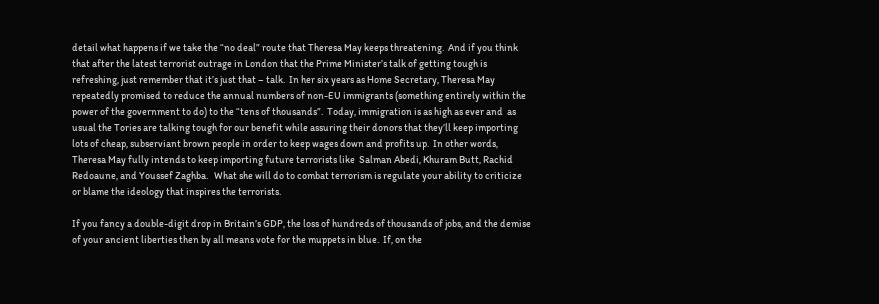detail what happens if we take the “no deal” route that Theresa May keeps threatening.  And if you think that after the latest terrorist outrage in London that the Prime Minister’s talk of getting tough is refreshing, just remember that it’s just that – talk.  In her six years as Home Secretary, Theresa May repeatedly promised to reduce the annual numbers of non-EU immigrants (something entirely within the power of the government to do) to the “tens of thousands”.  Today, immigration is as high as ever and  as usual the Tories are talking tough for our benefit while assuring their donors that they’ll keep importing lots of cheap, subserviant brown people in order to keep wages down and profits up.  In other words, Theresa May fully intends to keep importing future terrorists like  Salman Abedi, Khuram Butt, Rachid Redoaune, and Youssef Zaghba.   What she will do to combat terrorism is regulate your ability to criticize or blame the ideology that inspires the terrorists.

If you fancy a double-digit drop in Britain’s GDP, the loss of hundreds of thousands of jobs, and the demise of your ancient liberties then by all means vote for the muppets in blue.  If, on the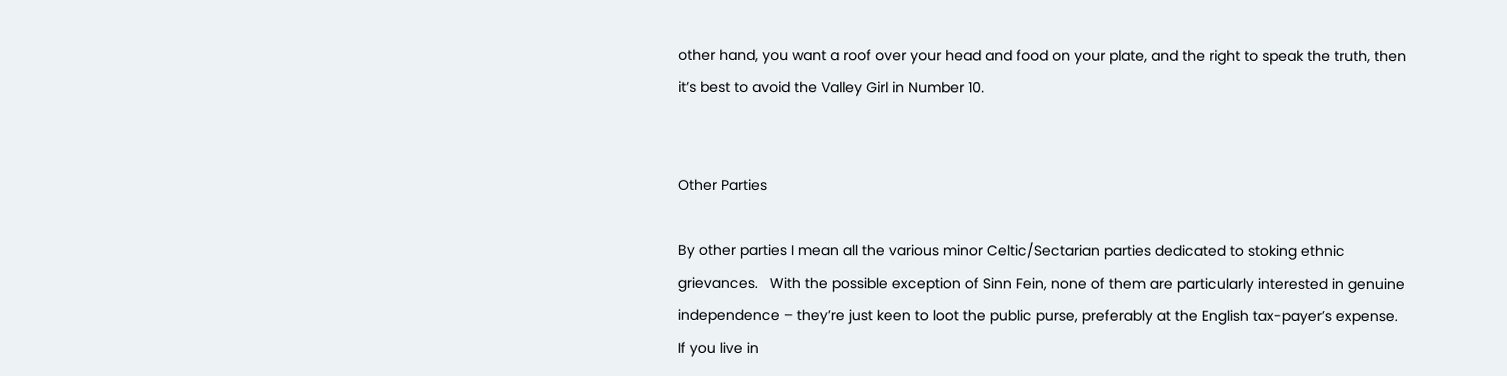other hand, you want a roof over your head and food on your plate, and the right to speak the truth, then it’s best to avoid the Valley Girl in Number 10.


Other Parties

By other parties I mean all the various minor Celtic/Sectarian parties dedicated to stoking ethnic grievances.   With the possible exception of Sinn Fein, none of them are particularly interested in genuine independence – they’re just keen to loot the public purse, preferably at the English tax-payer’s expense.   If you live in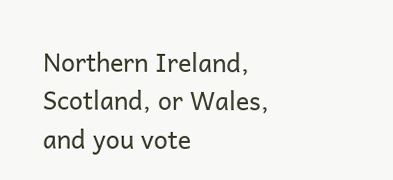Northern Ireland, Scotland, or Wales, and you vote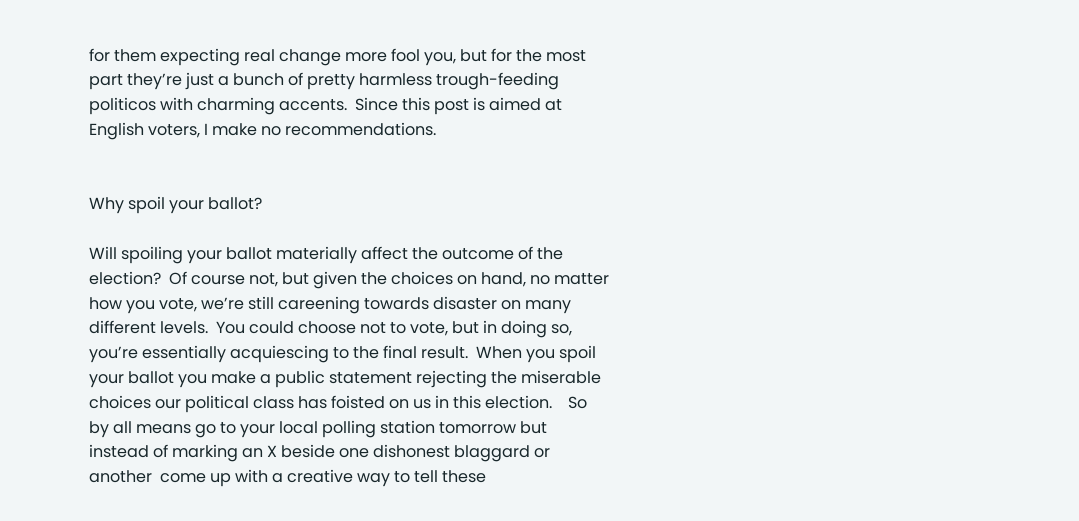for them expecting real change more fool you, but for the most part they’re just a bunch of pretty harmless trough-feeding politicos with charming accents.  Since this post is aimed at English voters, I make no recommendations.


Why spoil your ballot?

Will spoiling your ballot materially affect the outcome of the election?  Of course not, but given the choices on hand, no matter how you vote, we’re still careening towards disaster on many different levels.  You could choose not to vote, but in doing so, you’re essentially acquiescing to the final result.  When you spoil your ballot you make a public statement rejecting the miserable choices our political class has foisted on us in this election.    So by all means go to your local polling station tomorrow but instead of marking an X beside one dishonest blaggard or another  come up with a creative way to tell these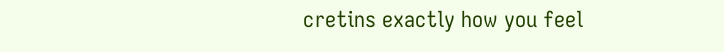cretins exactly how you feel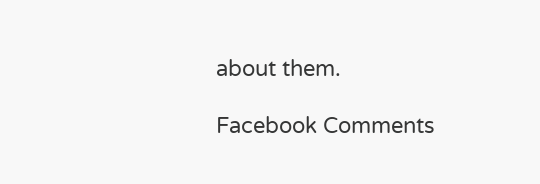about them.

Facebook Comments